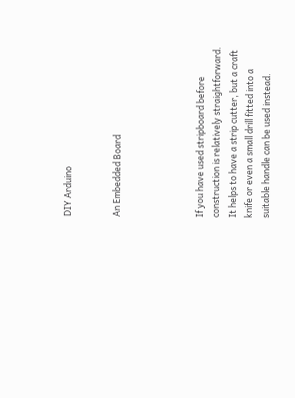DIY Arduino


An Embedded Board




If you have used stripboard before construction is relatively straightforward. It helps to have a strip cutter, but a craft knife or even a small drill fitted into a suitable handle can be used instead.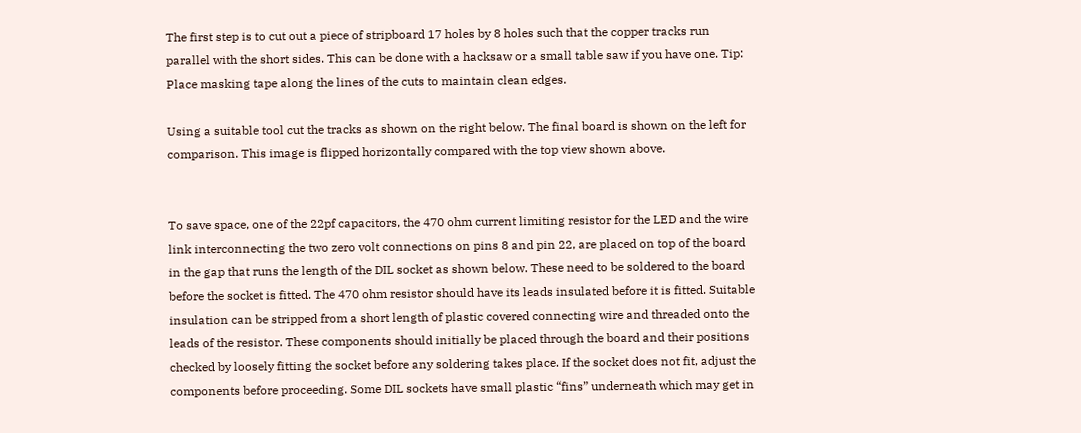The first step is to cut out a piece of stripboard 17 holes by 8 holes such that the copper tracks run parallel with the short sides. This can be done with a hacksaw or a small table saw if you have one. Tip: Place masking tape along the lines of the cuts to maintain clean edges.

Using a suitable tool cut the tracks as shown on the right below. The final board is shown on the left for comparison. This image is flipped horizontally compared with the top view shown above.


To save space, one of the 22pf capacitors, the 470 ohm current limiting resistor for the LED and the wire link interconnecting the two zero volt connections on pins 8 and pin 22, are placed on top of the board in the gap that runs the length of the DIL socket as shown below. These need to be soldered to the board before the socket is fitted. The 470 ohm resistor should have its leads insulated before it is fitted. Suitable insulation can be stripped from a short length of plastic covered connecting wire and threaded onto the leads of the resistor. These components should initially be placed through the board and their positions checked by loosely fitting the socket before any soldering takes place. If the socket does not fit, adjust the components before proceeding. Some DIL sockets have small plastic “fins” underneath which may get in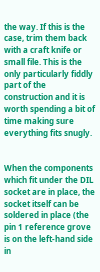the way. If this is the case, trim them back with a craft knife or small file. This is the only particularly fiddly part of the construction and it is worth spending a bit of time making sure everything fits snugly.


When the components which fit under the DIL socket are in place, the socket itself can be soldered in place (the pin 1 reference grove is on the left-hand side in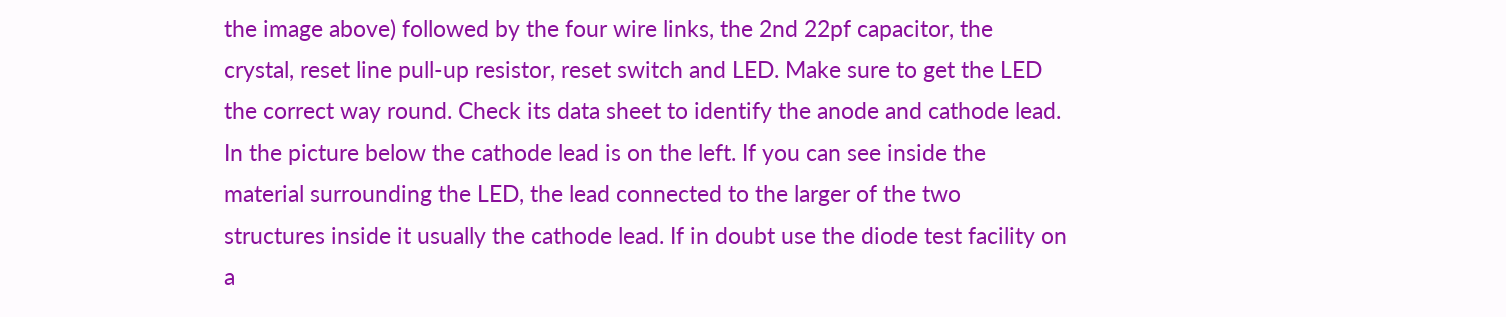the image above) followed by the four wire links, the 2nd 22pf capacitor, the crystal, reset line pull-up resistor, reset switch and LED. Make sure to get the LED the correct way round. Check its data sheet to identify the anode and cathode lead. In the picture below the cathode lead is on the left. If you can see inside the material surrounding the LED, the lead connected to the larger of the two structures inside it usually the cathode lead. If in doubt use the diode test facility on a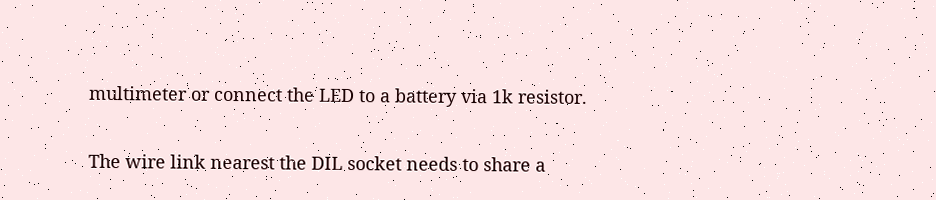multimeter or connect the LED to a battery via 1k resistor.

The wire link nearest the DIL socket needs to share a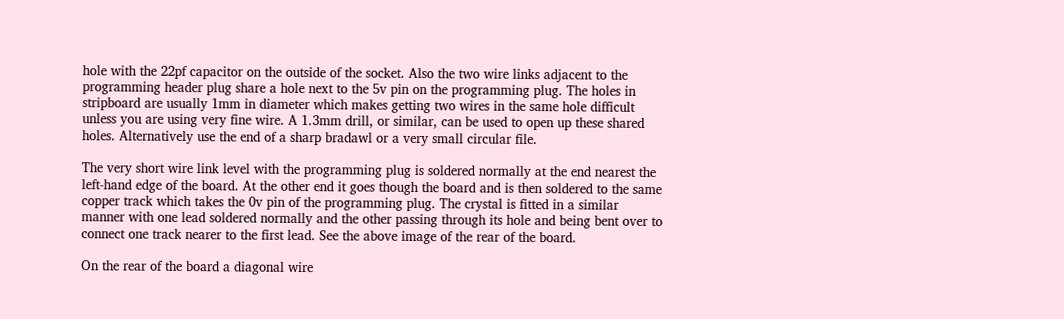hole with the 22pf capacitor on the outside of the socket. Also the two wire links adjacent to the programming header plug share a hole next to the 5v pin on the programming plug. The holes in stripboard are usually 1mm in diameter which makes getting two wires in the same hole difficult unless you are using very fine wire. A 1.3mm drill, or similar, can be used to open up these shared holes. Alternatively use the end of a sharp bradawl or a very small circular file.

The very short wire link level with the programming plug is soldered normally at the end nearest the left-hand edge of the board. At the other end it goes though the board and is then soldered to the same copper track which takes the 0v pin of the programming plug. The crystal is fitted in a similar manner with one lead soldered normally and the other passing through its hole and being bent over to connect one track nearer to the first lead. See the above image of the rear of the board.

On the rear of the board a diagonal wire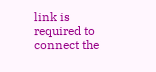link is required to connect the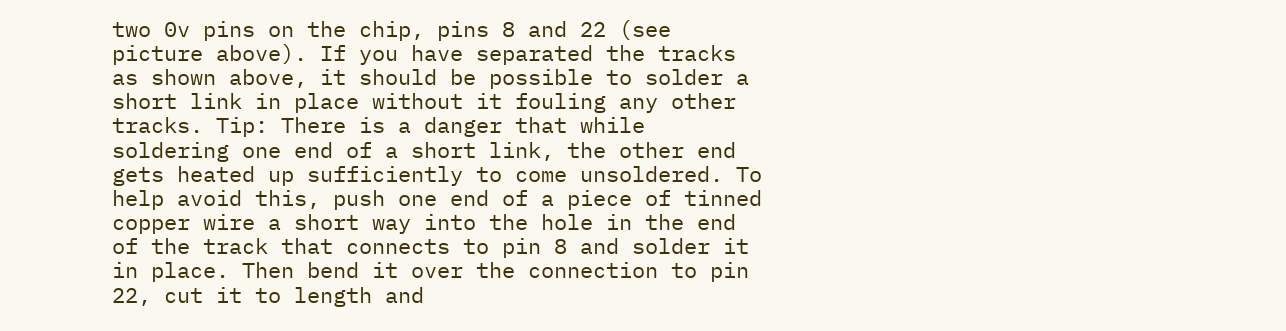two 0v pins on the chip, pins 8 and 22 (see picture above). If you have separated the tracks as shown above, it should be possible to solder a short link in place without it fouling any other tracks. Tip: There is a danger that while soldering one end of a short link, the other end gets heated up sufficiently to come unsoldered. To help avoid this, push one end of a piece of tinned copper wire a short way into the hole in the end of the track that connects to pin 8 and solder it in place. Then bend it over the connection to pin 22, cut it to length and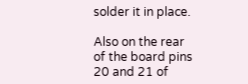solder it in place.

Also on the rear of the board pins 20 and 21 of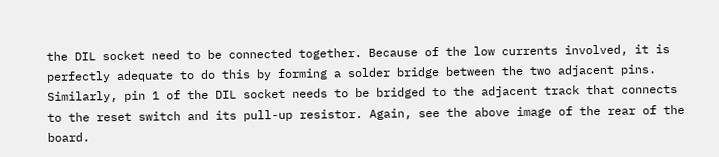the DIL socket need to be connected together. Because of the low currents involved, it is perfectly adequate to do this by forming a solder bridge between the two adjacent pins. Similarly, pin 1 of the DIL socket needs to be bridged to the adjacent track that connects to the reset switch and its pull-up resistor. Again, see the above image of the rear of the board.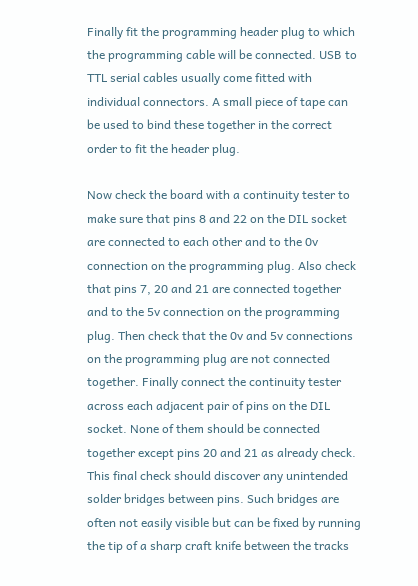Finally fit the programming header plug to which the programming cable will be connected. USB to TTL serial cables usually come fitted with individual connectors. A small piece of tape can be used to bind these together in the correct order to fit the header plug.

Now check the board with a continuity tester to make sure that pins 8 and 22 on the DIL socket are connected to each other and to the 0v connection on the programming plug. Also check that pins 7, 20 and 21 are connected together and to the 5v connection on the programming plug. Then check that the 0v and 5v connections on the programming plug are not connected together. Finally connect the continuity tester across each adjacent pair of pins on the DIL socket. None of them should be connected together except pins 20 and 21 as already check. This final check should discover any unintended solder bridges between pins. Such bridges are often not easily visible but can be fixed by running the tip of a sharp craft knife between the tracks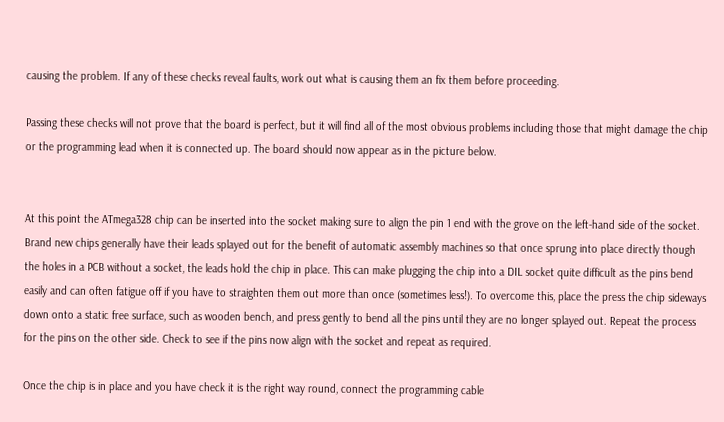causing the problem. If any of these checks reveal faults, work out what is causing them an fix them before proceeding.

Passing these checks will not prove that the board is perfect, but it will find all of the most obvious problems including those that might damage the chip or the programming lead when it is connected up. The board should now appear as in the picture below.


At this point the ATmega328 chip can be inserted into the socket making sure to align the pin 1 end with the grove on the left-hand side of the socket. Brand new chips generally have their leads splayed out for the benefit of automatic assembly machines so that once sprung into place directly though the holes in a PCB without a socket, the leads hold the chip in place. This can make plugging the chip into a DIL socket quite difficult as the pins bend easily and can often fatigue off if you have to straighten them out more than once (sometimes less!). To overcome this, place the press the chip sideways down onto a static free surface, such as wooden bench, and press gently to bend all the pins until they are no longer splayed out. Repeat the process for the pins on the other side. Check to see if the pins now align with the socket and repeat as required.

Once the chip is in place and you have check it is the right way round, connect the programming cable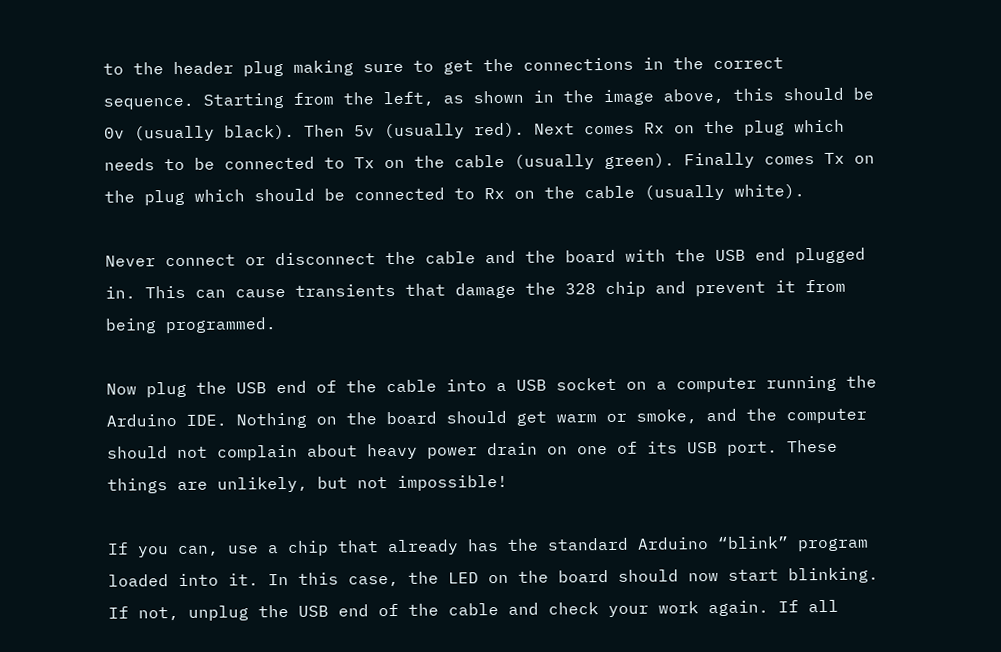to the header plug making sure to get the connections in the correct sequence. Starting from the left, as shown in the image above, this should be 0v (usually black). Then 5v (usually red). Next comes Rx on the plug which needs to be connected to Tx on the cable (usually green). Finally comes Tx on the plug which should be connected to Rx on the cable (usually white).

Never connect or disconnect the cable and the board with the USB end plugged in. This can cause transients that damage the 328 chip and prevent it from being programmed.

Now plug the USB end of the cable into a USB socket on a computer running the Arduino IDE. Nothing on the board should get warm or smoke, and the computer should not complain about heavy power drain on one of its USB port. These things are unlikely, but not impossible!

If you can, use a chip that already has the standard Arduino “blink” program loaded into it. In this case, the LED on the board should now start blinking. If not, unplug the USB end of the cable and check your work again. If all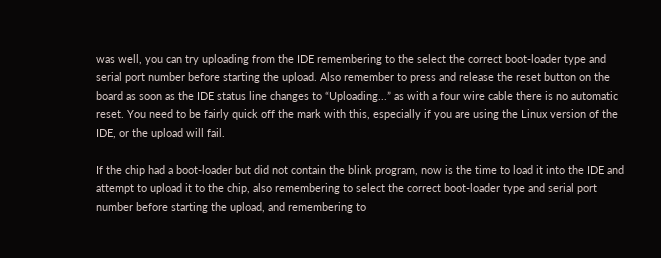was well, you can try uploading from the IDE remembering to the select the correct boot-loader type and serial port number before starting the upload. Also remember to press and release the reset button on the board as soon as the IDE status line changes to “Uploading...” as with a four wire cable there is no automatic reset. You need to be fairly quick off the mark with this, especially if you are using the Linux version of the IDE, or the upload will fail.

If the chip had a boot-loader but did not contain the blink program, now is the time to load it into the IDE and attempt to upload it to the chip, also remembering to select the correct boot-loader type and serial port number before starting the upload, and remembering to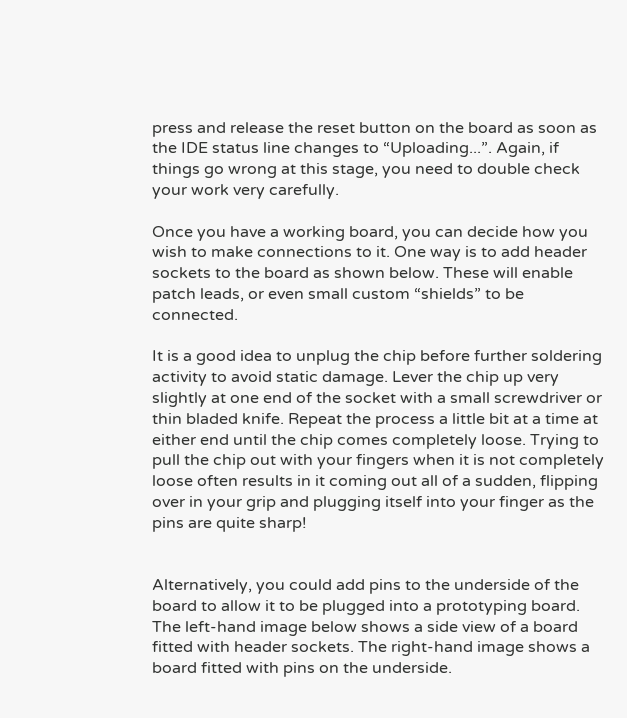press and release the reset button on the board as soon as the IDE status line changes to “Uploading...”. Again, if things go wrong at this stage, you need to double check your work very carefully.

Once you have a working board, you can decide how you wish to make connections to it. One way is to add header sockets to the board as shown below. These will enable patch leads, or even small custom “shields” to be connected.

It is a good idea to unplug the chip before further soldering activity to avoid static damage. Lever the chip up very slightly at one end of the socket with a small screwdriver or thin bladed knife. Repeat the process a little bit at a time at either end until the chip comes completely loose. Trying to pull the chip out with your fingers when it is not completely loose often results in it coming out all of a sudden, flipping over in your grip and plugging itself into your finger as the pins are quite sharp!


Alternatively, you could add pins to the underside of the board to allow it to be plugged into a prototyping board. The left-hand image below shows a side view of a board fitted with header sockets. The right-hand image shows a board fitted with pins on the underside.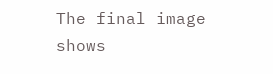The final image shows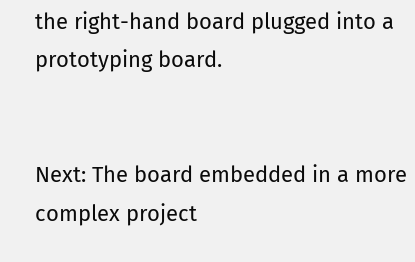the right-hand board plugged into a prototyping board.


Next: The board embedded in a more complex project